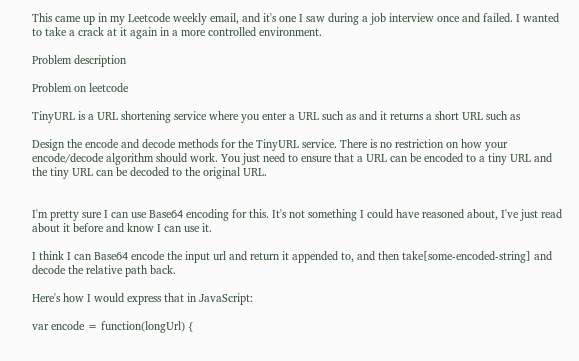This came up in my Leetcode weekly email, and it's one I saw during a job interview once and failed. I wanted to take a crack at it again in a more controlled environment.

Problem description

Problem on leetcode

TinyURL is a URL shortening service where you enter a URL such as and it returns a short URL such as

Design the encode and decode methods for the TinyURL service. There is no restriction on how your encode/decode algorithm should work. You just need to ensure that a URL can be encoded to a tiny URL and the tiny URL can be decoded to the original URL.


I'm pretty sure I can use Base64 encoding for this. It's not something I could have reasoned about, I've just read about it before and know I can use it.

I think I can Base64 encode the input url and return it appended to, and then take[some-encoded-string] and decode the relative path back.

Here's how I would express that in JavaScript:

var encode = function(longUrl) {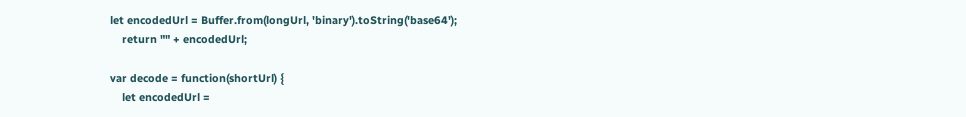let encodedUrl = Buffer.from(longUrl, 'binary').toString('base64');
    return "" + encodedUrl;

var decode = function(shortUrl) {
    let encodedUrl =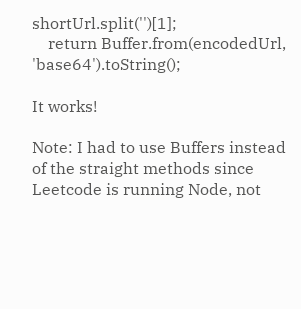shortUrl.split('')[1];
    return Buffer.from(encodedUrl, 'base64').toString();

It works!

Note: I had to use Buffers instead of the straight methods since Leetcode is running Node, not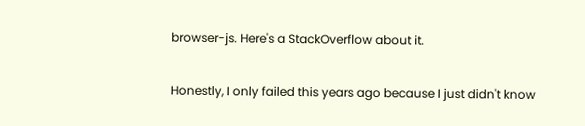browser-js. Here's a StackOverflow about it.

Honestly, I only failed this years ago because I just didn't know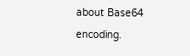about Base64 encoding.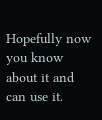Hopefully now you know about it and can use it.